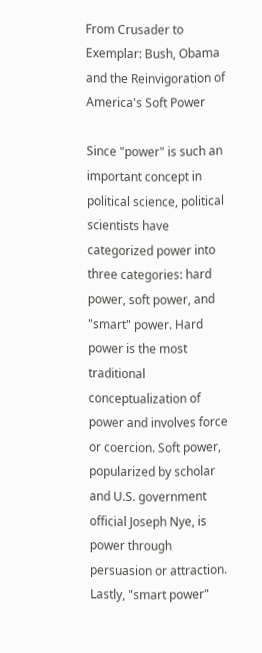From Crusader to Exemplar: Bush, Obama and the Reinvigoration of America's Soft Power

Since "power" is such an important concept in political science, political scientists have categorized power into three categories: hard power, soft power, and "smart" power. Hard power is the most traditional conceptualization of power and involves force or coercion. Soft power, popularized by scholar and U.S. government official Joseph Nye, is power through persuasion or attraction. Lastly, "smart power"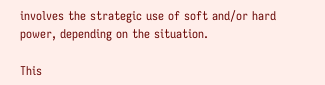involves the strategic use of soft and/or hard power, depending on the situation.

This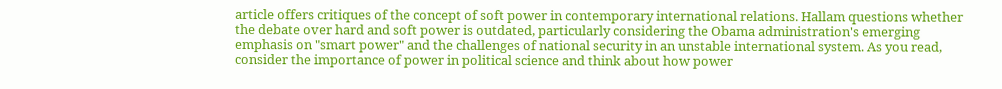article offers critiques of the concept of soft power in contemporary international relations. Hallam questions whether the debate over hard and soft power is outdated, particularly considering the Obama administration's emerging emphasis on "smart power" and the challenges of national security in an unstable international system. As you read, consider the importance of power in political science and think about how power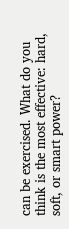can be exercised. What do you think is the most effective: hard, soft, or smart power?